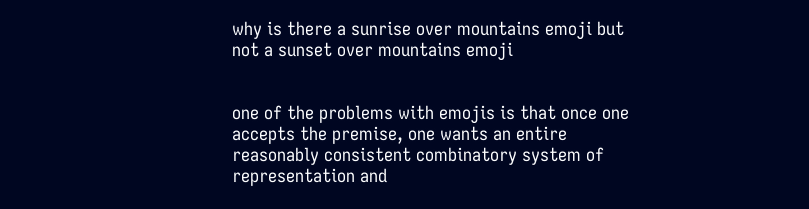why is there a sunrise over mountains emoji but not a sunset over mountains emoji


one of the problems with emojis is that once one accepts the premise, one wants an entire reasonably consistent combinatory system of representation and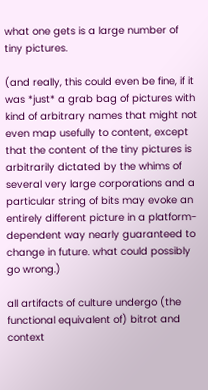what one gets is a large number of tiny pictures.

(and really, this could even be fine, if it was *just* a grab bag of pictures with kind of arbitrary names that might not even map usefully to content, except that the content of the tiny pictures is arbitrarily dictated by the whims of several very large corporations and a particular string of bits may evoke an entirely different picture in a platform-dependent way nearly guaranteed to change in future. what could possibly go wrong.)

all artifacts of culture undergo (the functional equivalent of) bitrot and context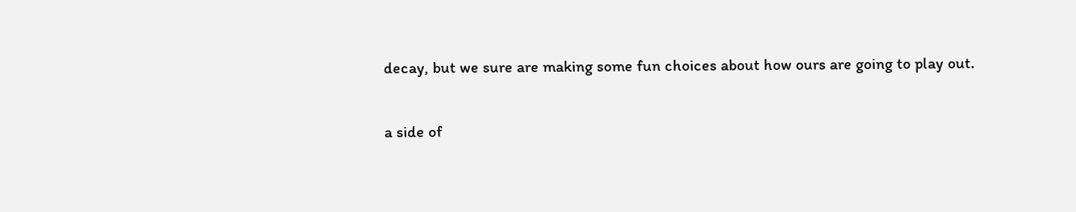decay, but we sure are making some fun choices about how ours are going to play out.

a side of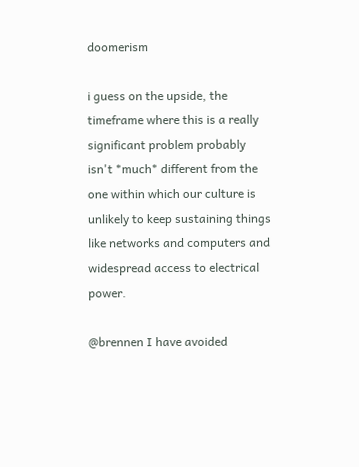doomerism

i guess on the upside, the timeframe where this is a really significant problem probably isn't *much* different from the one within which our culture is unlikely to keep sustaining things like networks and computers and widespread access to electrical power.

@brennen I have avoided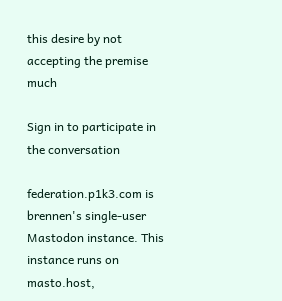this desire by not accepting the premise much

Sign in to participate in the conversation

federation.p1k3.com is brennen's single-user Mastodon instance. This instance runs on masto.host,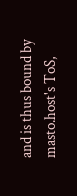and is thus bound by masto.host's ToS,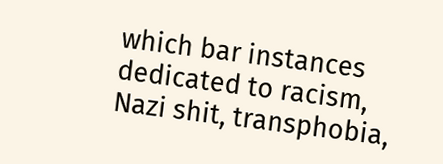which bar instances dedicated to racism, Nazi shit, transphobia,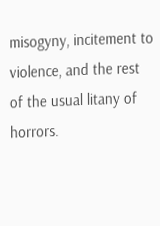misogyny, incitement to violence, and the rest of the usual litany of horrors.